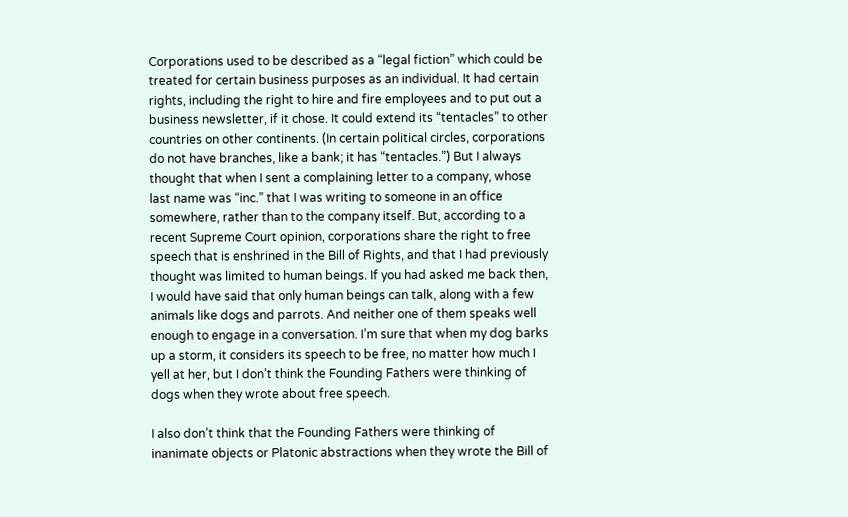Corporations used to be described as a “legal fiction” which could be treated for certain business purposes as an individual. It had certain rights, including the right to hire and fire employees and to put out a business newsletter, if it chose. It could extend its “tentacles” to other countries on other continents. (In certain political circles, corporations do not have branches, like a bank; it has “tentacles.”) But I always thought that when I sent a complaining letter to a company, whose last name was “inc.” that I was writing to someone in an office somewhere, rather than to the company itself. But, according to a recent Supreme Court opinion, corporations share the right to free speech that is enshrined in the Bill of Rights, and that I had previously thought was limited to human beings. If you had asked me back then, I would have said that only human beings can talk, along with a few animals like dogs and parrots. And neither one of them speaks well enough to engage in a conversation. I’m sure that when my dog barks up a storm, it considers its speech to be free, no matter how much I yell at her, but I don’t think the Founding Fathers were thinking of dogs when they wrote about free speech.

I also don’t think that the Founding Fathers were thinking of inanimate objects or Platonic abstractions when they wrote the Bill of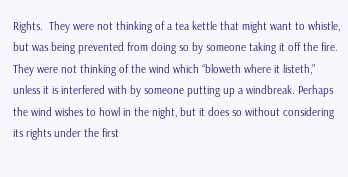Rights.  They were not thinking of a tea kettle that might want to whistle, but was being prevented from doing so by someone taking it off the fire. They were not thinking of the wind which “bloweth where it listeth,” unless it is interfered with by someone putting up a windbreak. Perhaps the wind wishes to howl in the night, but it does so without considering its rights under the first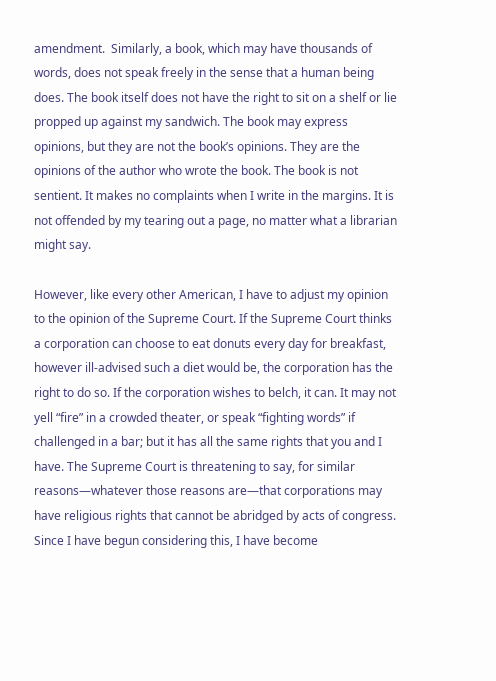amendment.  Similarly, a book, which may have thousands of words, does not speak freely in the sense that a human being does. The book itself does not have the right to sit on a shelf or lie propped up against my sandwich. The book may express opinions, but they are not the book’s opinions. They are the opinions of the author who wrote the book. The book is not sentient. It makes no complaints when I write in the margins. It is not offended by my tearing out a page, no matter what a librarian might say.

However, like every other American, I have to adjust my opinion to the opinion of the Supreme Court. If the Supreme Court thinks a corporation can choose to eat donuts every day for breakfast, however ill-advised such a diet would be, the corporation has the right to do so. If the corporation wishes to belch, it can. It may not yell “fire” in a crowded theater, or speak “fighting words” if challenged in a bar; but it has all the same rights that you and I have. The Supreme Court is threatening to say, for similar reasons—whatever those reasons are—that corporations may have religious rights that cannot be abridged by acts of congress. Since I have begun considering this, I have become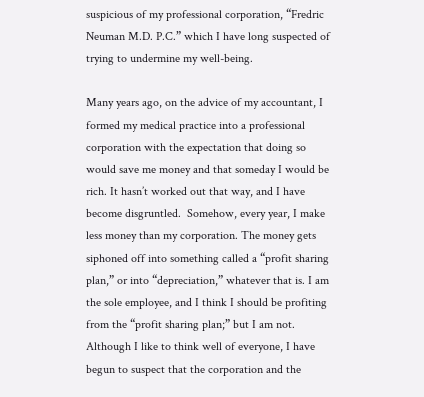suspicious of my professional corporation, “Fredric Neuman M.D. P.C.” which I have long suspected of trying to undermine my well-being.

Many years ago, on the advice of my accountant, I formed my medical practice into a professional corporation with the expectation that doing so would save me money and that someday I would be rich. It hasn’t worked out that way, and I have become disgruntled.  Somehow, every year, I make less money than my corporation. The money gets siphoned off into something called a “profit sharing plan,” or into “depreciation,” whatever that is. I am the sole employee, and I think I should be profiting from the “profit sharing plan;” but I am not. Although I like to think well of everyone, I have begun to suspect that the corporation and the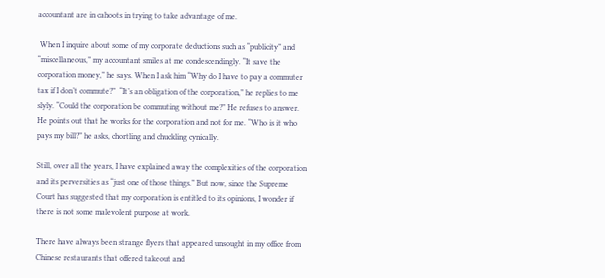accountant are in cahoots in trying to take advantage of me.

 When I inquire about some of my corporate deductions such as “publicity” and “miscellaneous,” my accountant smiles at me condescendingly. “It save the corporation money,” he says. When I ask him “Why do I have to pay a commuter tax if I don’t commute?”  “It’s an obligation of the corporation,” he replies to me slyly. “Could the corporation be commuting without me?” He refuses to answer. He points out that he works for the corporation and not for me. “Who is it who pays my bill?” he asks, chortling and chuckling cynically.

Still, over all the years, I have explained away the complexities of the corporation and its perversities as “just one of those things.” But now, since the Supreme Court has suggested that my corporation is entitled to its opinions, I wonder if there is not some malevolent purpose at work.

There have always been strange flyers that appeared unsought in my office from Chinese restaurants that offered takeout and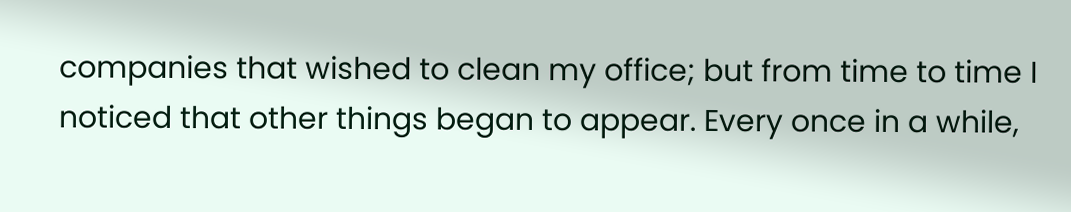companies that wished to clean my office; but from time to time I noticed that other things began to appear. Every once in a while,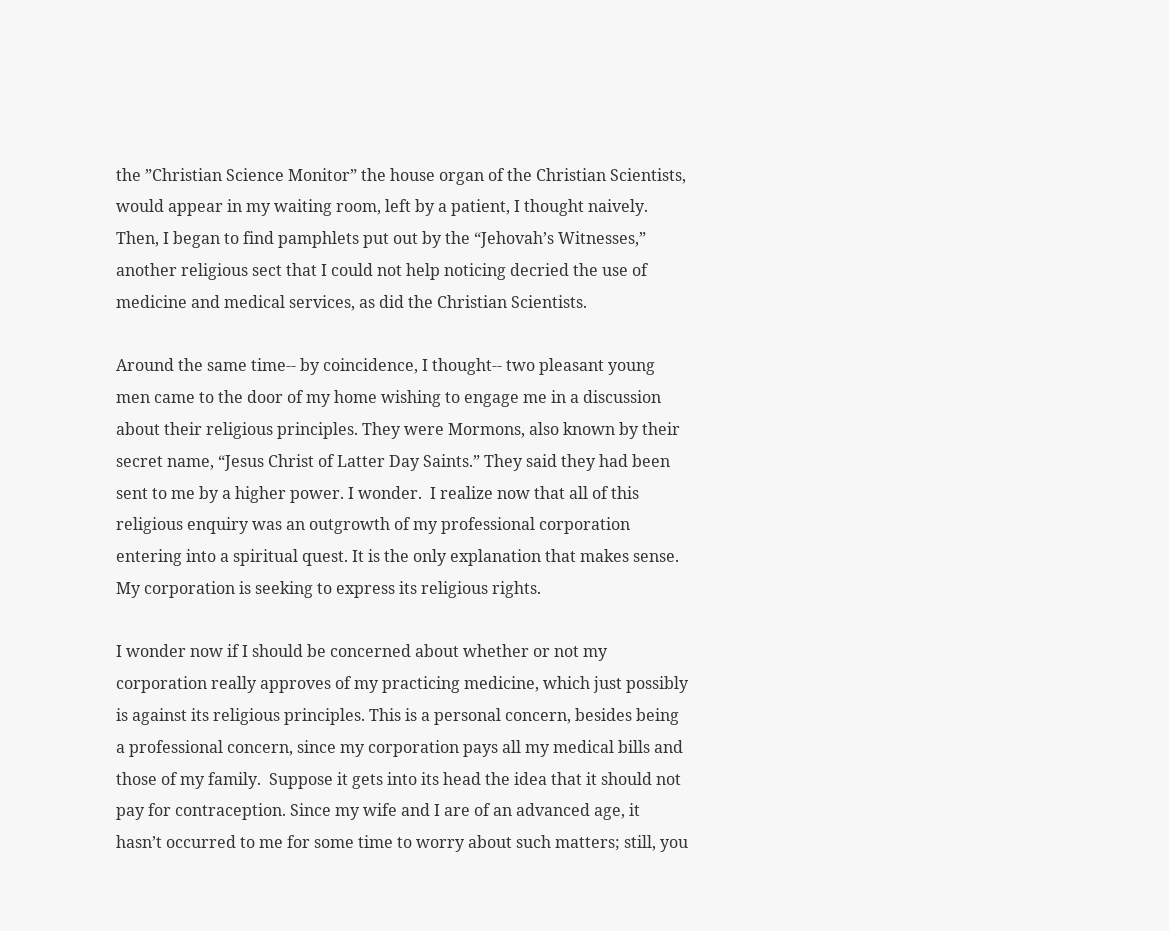the ”Christian Science Monitor” the house organ of the Christian Scientists, would appear in my waiting room, left by a patient, I thought naively. Then, I began to find pamphlets put out by the “Jehovah’s Witnesses,” another religious sect that I could not help noticing decried the use of medicine and medical services, as did the Christian Scientists.

Around the same time-- by coincidence, I thought-- two pleasant young men came to the door of my home wishing to engage me in a discussion about their religious principles. They were Mormons, also known by their secret name, “Jesus Christ of Latter Day Saints.” They said they had been sent to me by a higher power. I wonder.  I realize now that all of this religious enquiry was an outgrowth of my professional corporation entering into a spiritual quest. It is the only explanation that makes sense. My corporation is seeking to express its religious rights.

I wonder now if I should be concerned about whether or not my corporation really approves of my practicing medicine, which just possibly is against its religious principles. This is a personal concern, besides being a professional concern, since my corporation pays all my medical bills and those of my family.  Suppose it gets into its head the idea that it should not pay for contraception. Since my wife and I are of an advanced age, it hasn’t occurred to me for some time to worry about such matters; still, you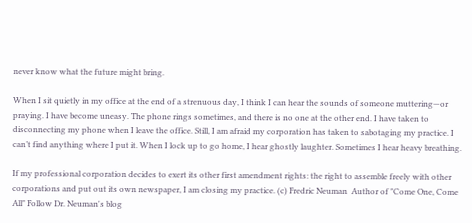never know what the future might bring.

When I sit quietly in my office at the end of a strenuous day, I think I can hear the sounds of someone muttering—or praying. I have become uneasy. The phone rings sometimes, and there is no one at the other end. I have taken to disconnecting my phone when I leave the office. Still, I am afraid my corporation has taken to sabotaging my practice. I can’t find anything where I put it. When I lock up to go home, I hear ghostly laughter. Sometimes I hear heavy breathing.

If my professional corporation decides to exert its other first amendment rights: the right to assemble freely with other corporations and put out its own newspaper, I am closing my practice. (c) Fredric Neuman  Author of "Come One, Come All" Follow Dr. Neuman's blog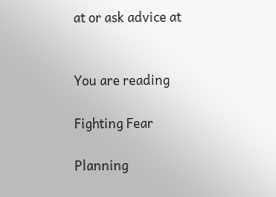at or ask advice at


You are reading

Fighting Fear

Planning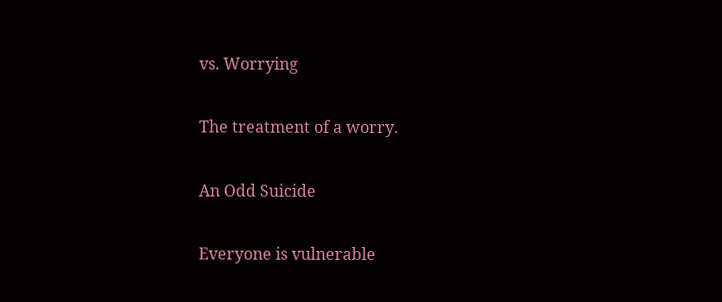vs. Worrying

The treatment of a worry.

An Odd Suicide

Everyone is vulnerable